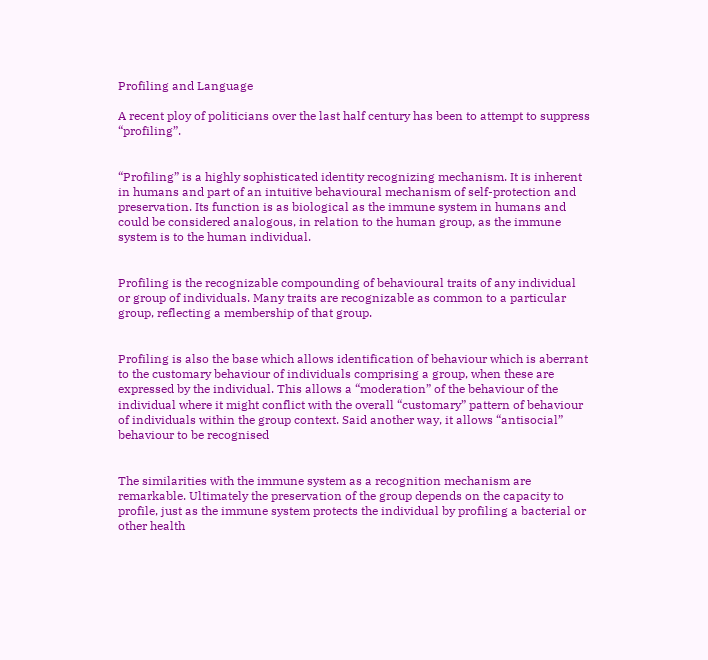Profiling and Language

A recent ploy of politicians over the last half century has been to attempt to suppress “profiling”.


“Profiling” is a highly sophisticated identity recognizing mechanism. It is inherent in humans and part of an intuitive behavioural mechanism of self-protection and preservation. Its function is as biological as the immune system in humans and could be considered analogous, in relation to the human group, as the immune system is to the human individual.


Profiling is the recognizable compounding of behavioural traits of any individual or group of individuals. Many traits are recognizable as common to a particular group, reflecting a membership of that group.


Profiling is also the base which allows identification of behaviour which is aberrant to the customary behaviour of individuals comprising a group, when these are expressed by the individual. This allows a “moderation” of the behaviour of the individual where it might conflict with the overall “customary” pattern of behaviour of individuals within the group context. Said another way, it allows “antisocial” behaviour to be recognised


The similarities with the immune system as a recognition mechanism are remarkable. Ultimately the preservation of the group depends on the capacity to profile, just as the immune system protects the individual by profiling a bacterial or other health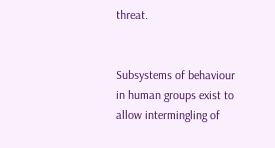threat.


Subsystems of behaviour in human groups exist to allow intermingling of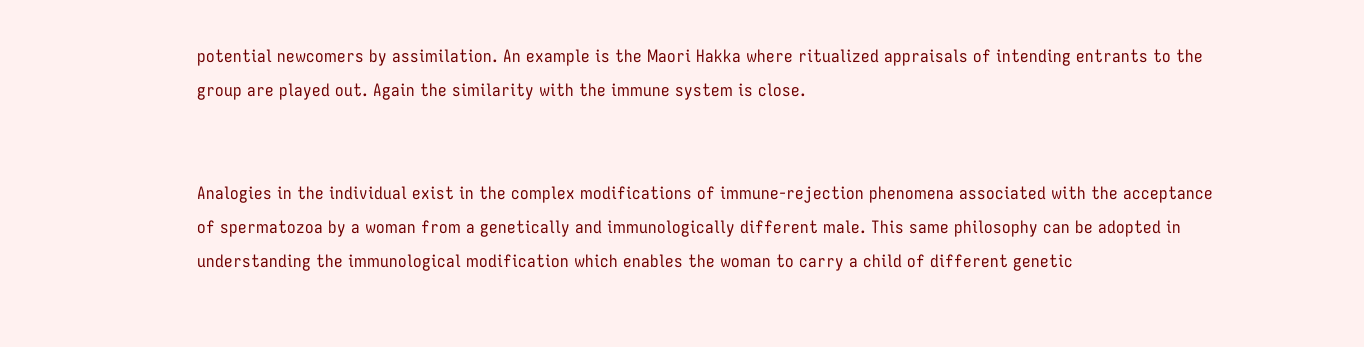potential newcomers by assimilation. An example is the Maori Hakka where ritualized appraisals of intending entrants to the group are played out. Again the similarity with the immune system is close.


Analogies in the individual exist in the complex modifications of immune-rejection phenomena associated with the acceptance of spermatozoa by a woman from a genetically and immunologically different male. This same philosophy can be adopted in understanding the immunological modification which enables the woman to carry a child of different genetic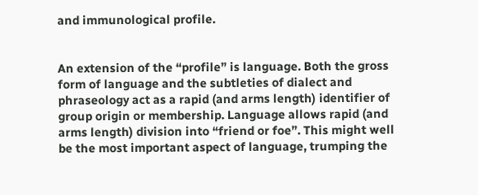and immunological profile.


An extension of the “profile” is language. Both the gross form of language and the subtleties of dialect and phraseology act as a rapid (and arms length) identifier of group origin or membership. Language allows rapid (and arms length) division into “friend or foe”. This might well be the most important aspect of language, trumping the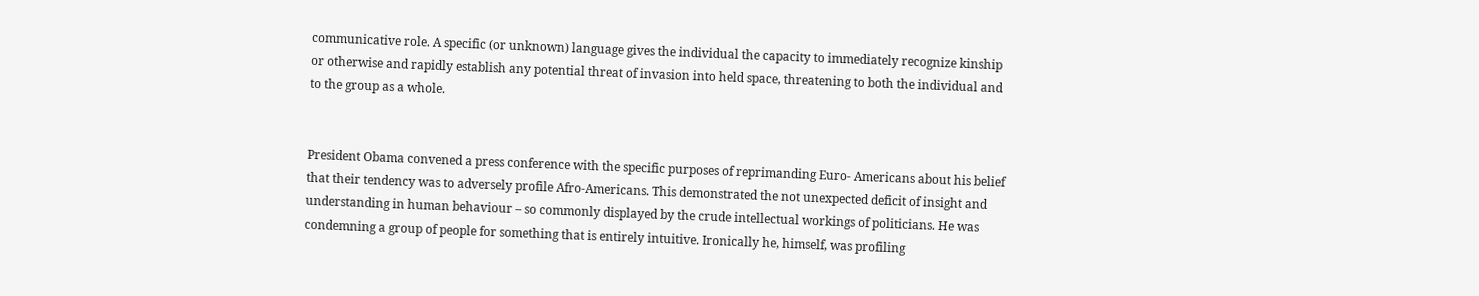communicative role. A specific (or unknown) language gives the individual the capacity to immediately recognize kinship or otherwise and rapidly establish any potential threat of invasion into held space, threatening to both the individual and to the group as a whole.


President Obama convened a press conference with the specific purposes of reprimanding Euro- Americans about his belief that their tendency was to adversely profile Afro-Americans. This demonstrated the not unexpected deficit of insight and understanding in human behaviour – so commonly displayed by the crude intellectual workings of politicians. He was condemning a group of people for something that is entirely intuitive. Ironically he, himself, was profiling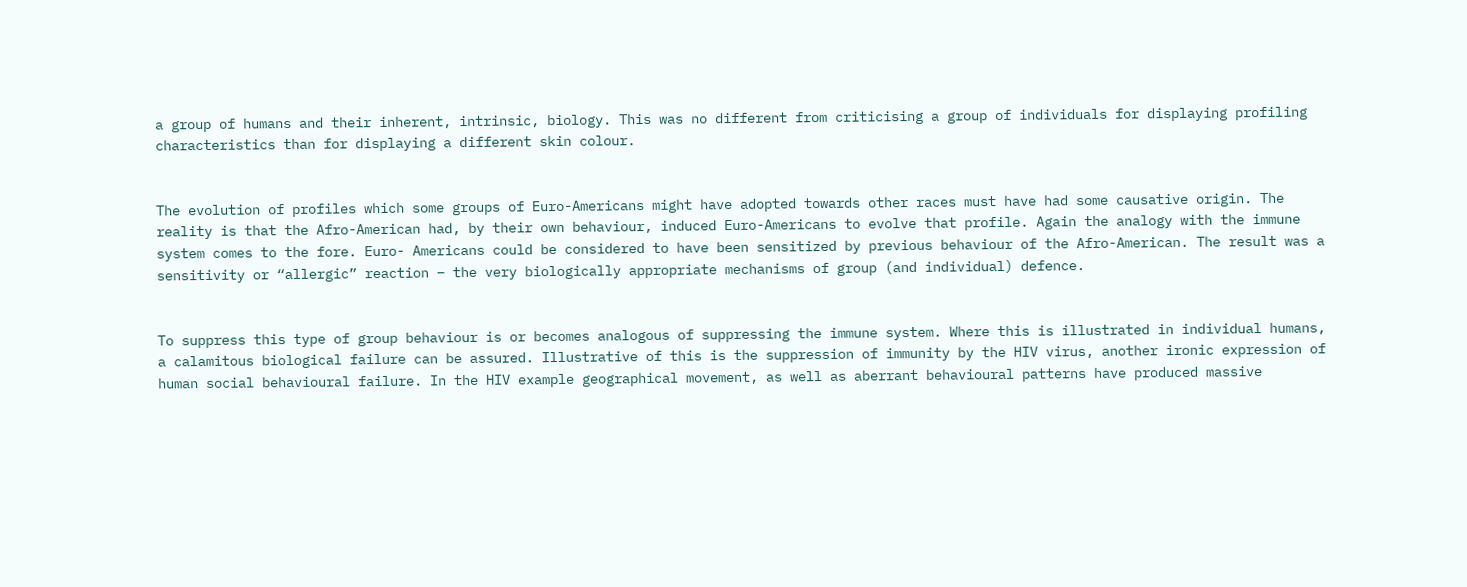a group of humans and their inherent, intrinsic, biology. This was no different from criticising a group of individuals for displaying profiling characteristics than for displaying a different skin colour.


The evolution of profiles which some groups of Euro-Americans might have adopted towards other races must have had some causative origin. The reality is that the Afro-American had, by their own behaviour, induced Euro-Americans to evolve that profile. Again the analogy with the immune system comes to the fore. Euro- Americans could be considered to have been sensitized by previous behaviour of the Afro-American. The result was a sensitivity or “allergic” reaction – the very biologically appropriate mechanisms of group (and individual) defence.


To suppress this type of group behaviour is or becomes analogous of suppressing the immune system. Where this is illustrated in individual humans, a calamitous biological failure can be assured. Illustrative of this is the suppression of immunity by the HIV virus, another ironic expression of human social behavioural failure. In the HIV example geographical movement, as well as aberrant behavioural patterns have produced massive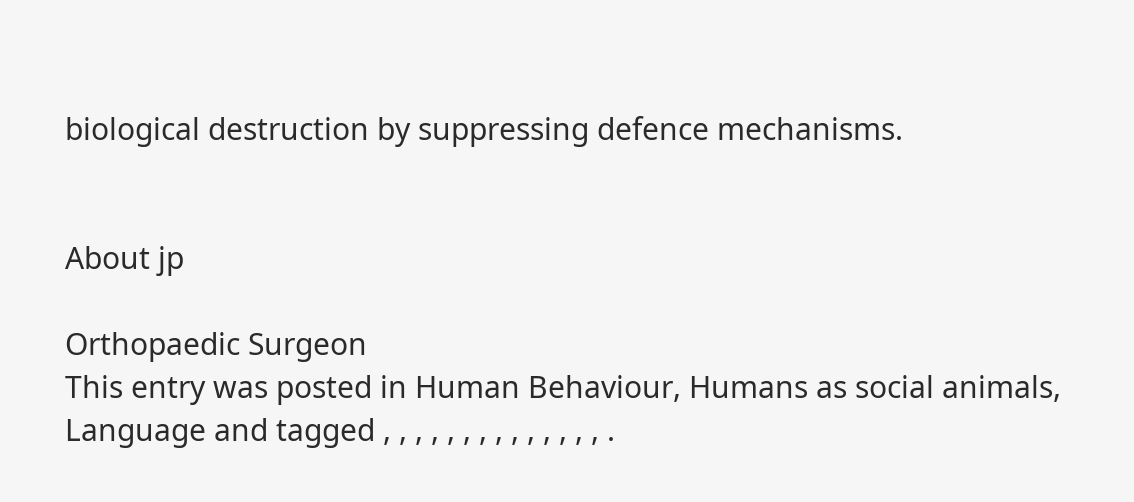biological destruction by suppressing defence mechanisms.


About jp

Orthopaedic Surgeon
This entry was posted in Human Behaviour, Humans as social animals, Language and tagged , , , , , , , , , , , , , , .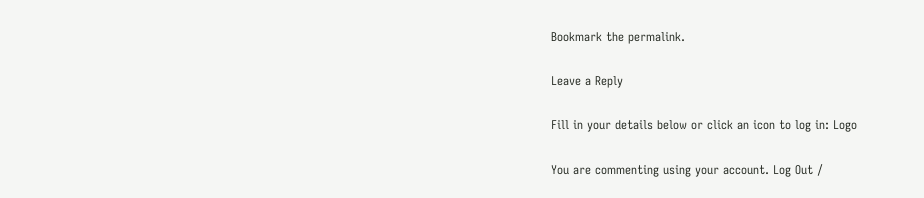Bookmark the permalink.

Leave a Reply

Fill in your details below or click an icon to log in: Logo

You are commenting using your account. Log Out /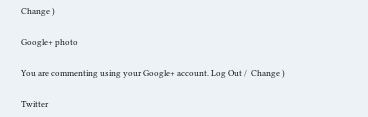Change )

Google+ photo

You are commenting using your Google+ account. Log Out /  Change )

Twitter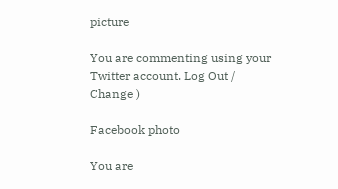picture

You are commenting using your Twitter account. Log Out /  Change )

Facebook photo

You are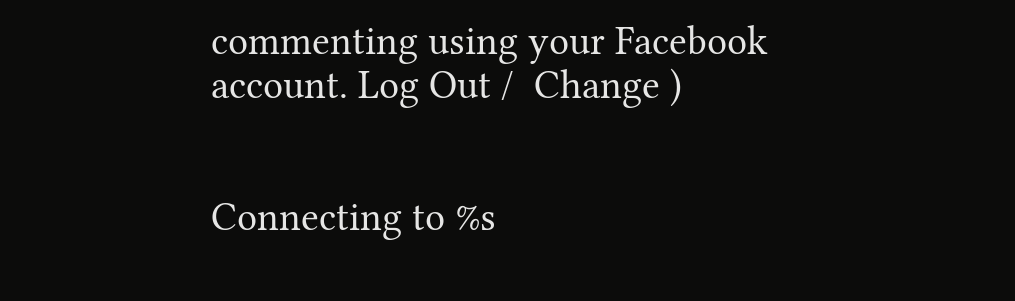commenting using your Facebook account. Log Out /  Change )


Connecting to %s